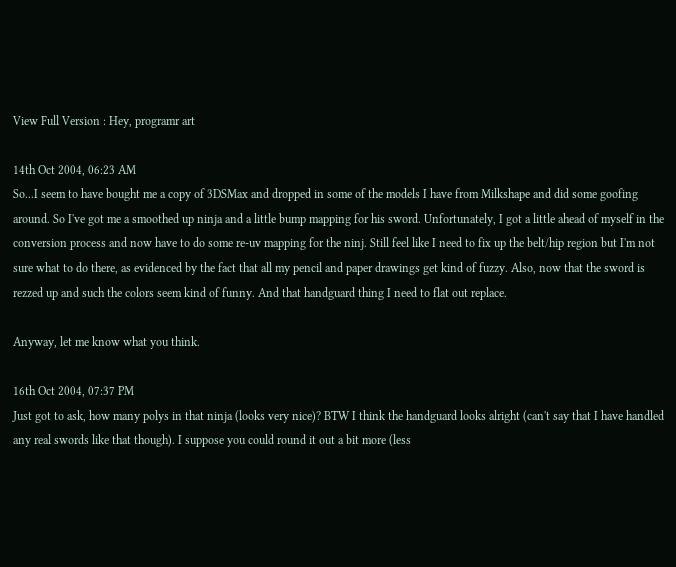View Full Version : Hey, programr art

14th Oct 2004, 06:23 AM
So...I seem to have bought me a copy of 3DSMax and dropped in some of the models I have from Milkshape and did some goofing around. So I've got me a smoothed up ninja and a little bump mapping for his sword. Unfortunately, I got a little ahead of myself in the conversion process and now have to do some re-uv mapping for the ninj. Still feel like I need to fix up the belt/hip region but I'm not sure what to do there, as evidenced by the fact that all my pencil and paper drawings get kind of fuzzy. Also, now that the sword is rezzed up and such the colors seem kind of funny. And that handguard thing I need to flat out replace.

Anyway, let me know what you think.

16th Oct 2004, 07:37 PM
Just got to ask, how many polys in that ninja (looks very nice)? BTW I think the handguard looks alright (can't say that I have handled any real swords like that though). I suppose you could round it out a bit more (less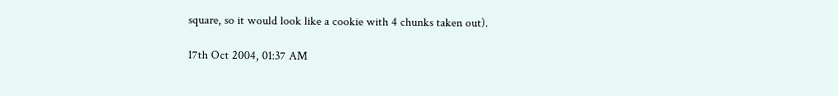square, so it would look like a cookie with 4 chunks taken out).

17th Oct 2004, 01:37 AM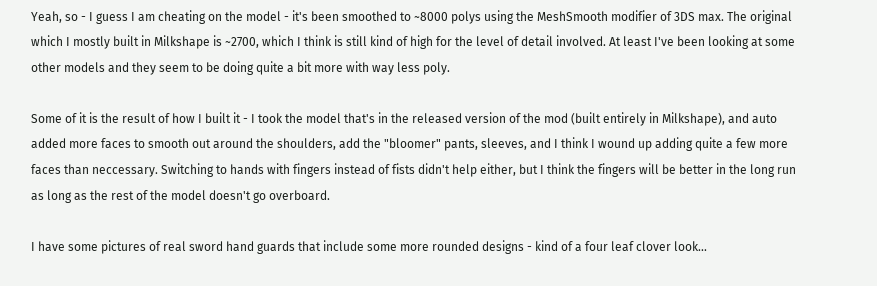Yeah, so - I guess I am cheating on the model - it's been smoothed to ~8000 polys using the MeshSmooth modifier of 3DS max. The original which I mostly built in Milkshape is ~2700, which I think is still kind of high for the level of detail involved. At least I've been looking at some other models and they seem to be doing quite a bit more with way less poly.

Some of it is the result of how I built it - I took the model that's in the released version of the mod (built entirely in Milkshape), and auto added more faces to smooth out around the shoulders, add the "bloomer" pants, sleeves, and I think I wound up adding quite a few more faces than neccessary. Switching to hands with fingers instead of fists didn't help either, but I think the fingers will be better in the long run as long as the rest of the model doesn't go overboard.

I have some pictures of real sword hand guards that include some more rounded designs - kind of a four leaf clover look...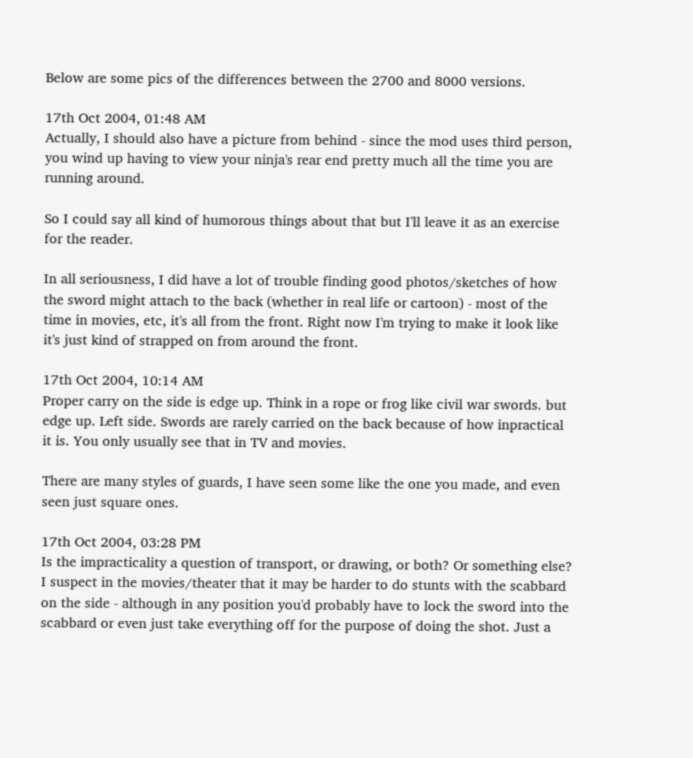Below are some pics of the differences between the 2700 and 8000 versions.

17th Oct 2004, 01:48 AM
Actually, I should also have a picture from behind - since the mod uses third person, you wind up having to view your ninja's rear end pretty much all the time you are running around.

So I could say all kind of humorous things about that but I'll leave it as an exercise for the reader.

In all seriousness, I did have a lot of trouble finding good photos/sketches of how the sword might attach to the back (whether in real life or cartoon) - most of the time in movies, etc, it's all from the front. Right now I'm trying to make it look like it's just kind of strapped on from around the front.

17th Oct 2004, 10:14 AM
Proper carry on the side is edge up. Think in a rope or frog like civil war swords. but edge up. Left side. Swords are rarely carried on the back because of how inpractical it is. You only usually see that in TV and movies.

There are many styles of guards, I have seen some like the one you made, and even seen just square ones.

17th Oct 2004, 03:28 PM
Is the impracticality a question of transport, or drawing, or both? Or something else? I suspect in the movies/theater that it may be harder to do stunts with the scabbard on the side - although in any position you'd probably have to lock the sword into the scabbard or even just take everything off for the purpose of doing the shot. Just a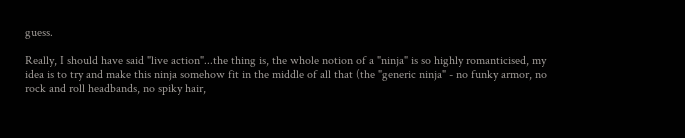guess.

Really, I should have said "live action"...the thing is, the whole notion of a "ninja" is so highly romanticised, my idea is to try and make this ninja somehow fit in the middle of all that (the "generic ninja" - no funky armor, no rock and roll headbands, no spiky hair,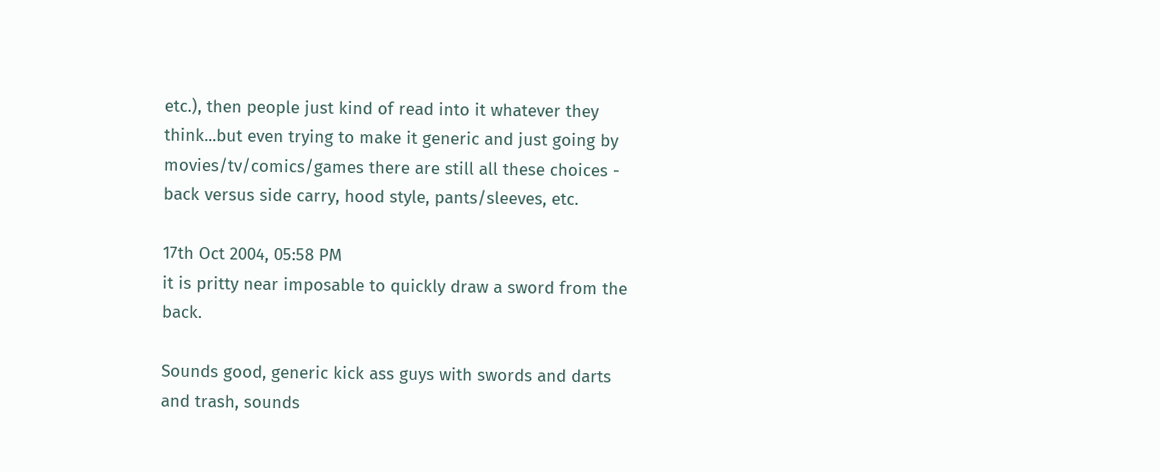etc.), then people just kind of read into it whatever they think...but even trying to make it generic and just going by movies/tv/comics/games there are still all these choices - back versus side carry, hood style, pants/sleeves, etc.

17th Oct 2004, 05:58 PM
it is pritty near imposable to quickly draw a sword from the back.

Sounds good, generic kick ass guys with swords and darts and trash, sounds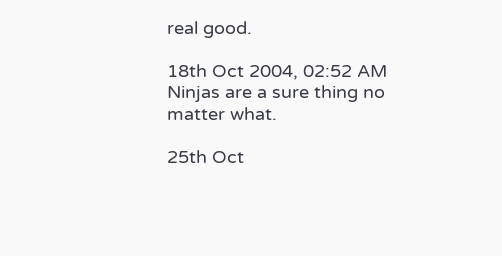real good.

18th Oct 2004, 02:52 AM
Ninjas are a sure thing no matter what.

25th Oct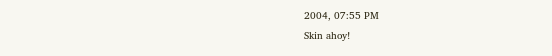2004, 07:55 PM
Skin ahoy!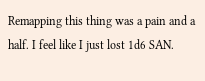Remapping this thing was a pain and a half. I feel like I just lost 1d6 SAN.